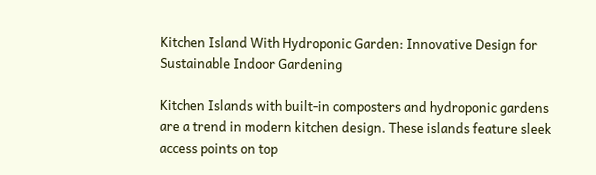Kitchen Island With Hydroponic Garden: Innovative Design for Sustainable Indoor Gardening

Kitchen Islands with built-in composters and hydroponic gardens are a trend in modern kitchen design. These islands feature sleek access points on top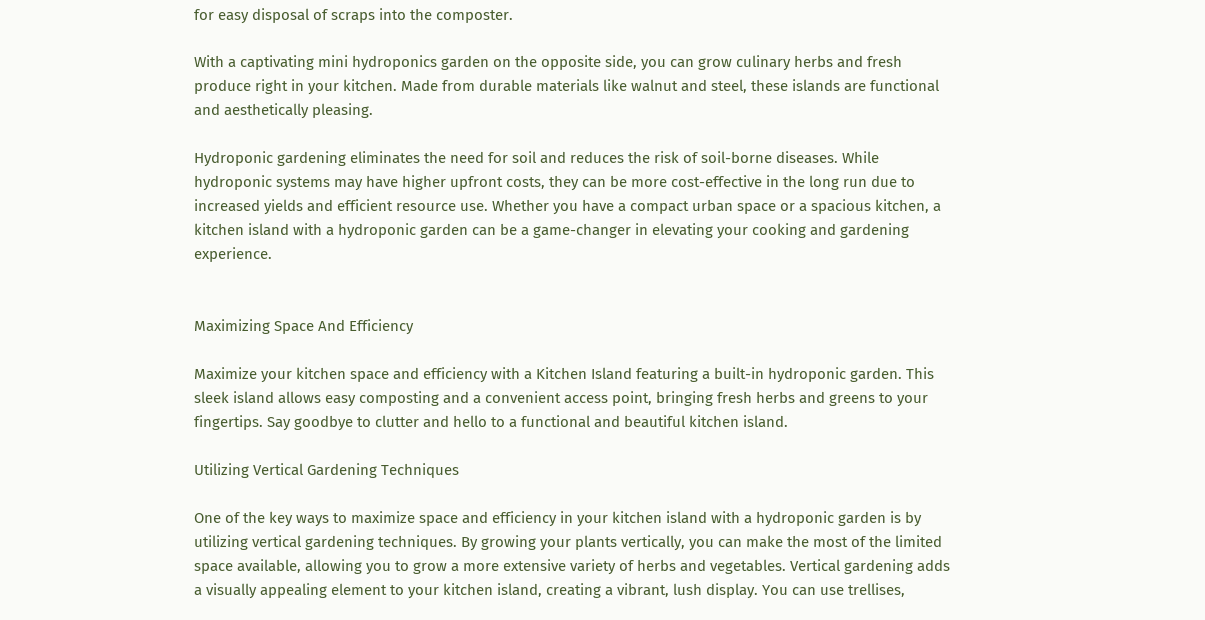for easy disposal of scraps into the composter.

With a captivating mini hydroponics garden on the opposite side, you can grow culinary herbs and fresh produce right in your kitchen. Made from durable materials like walnut and steel, these islands are functional and aesthetically pleasing.

Hydroponic gardening eliminates the need for soil and reduces the risk of soil-borne diseases. While hydroponic systems may have higher upfront costs, they can be more cost-effective in the long run due to increased yields and efficient resource use. Whether you have a compact urban space or a spacious kitchen, a kitchen island with a hydroponic garden can be a game-changer in elevating your cooking and gardening experience.


Maximizing Space And Efficiency

Maximize your kitchen space and efficiency with a Kitchen Island featuring a built-in hydroponic garden. This sleek island allows easy composting and a convenient access point, bringing fresh herbs and greens to your fingertips. Say goodbye to clutter and hello to a functional and beautiful kitchen island.

Utilizing Vertical Gardening Techniques

One of the key ways to maximize space and efficiency in your kitchen island with a hydroponic garden is by utilizing vertical gardening techniques. By growing your plants vertically, you can make the most of the limited space available, allowing you to grow a more extensive variety of herbs and vegetables. Vertical gardening adds a visually appealing element to your kitchen island, creating a vibrant, lush display. You can use trellises,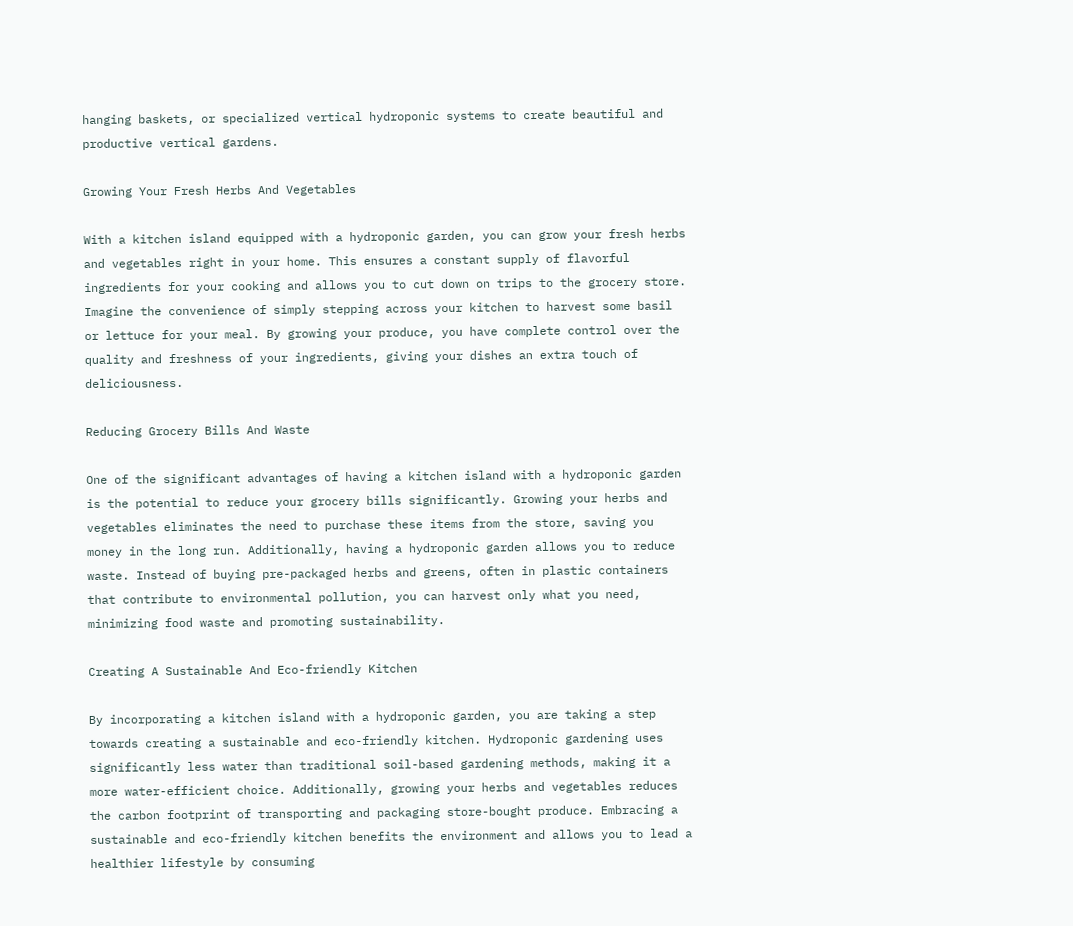hanging baskets, or specialized vertical hydroponic systems to create beautiful and productive vertical gardens.

Growing Your Fresh Herbs And Vegetables

With a kitchen island equipped with a hydroponic garden, you can grow your fresh herbs and vegetables right in your home. This ensures a constant supply of flavorful ingredients for your cooking and allows you to cut down on trips to the grocery store. Imagine the convenience of simply stepping across your kitchen to harvest some basil or lettuce for your meal. By growing your produce, you have complete control over the quality and freshness of your ingredients, giving your dishes an extra touch of deliciousness.

Reducing Grocery Bills And Waste

One of the significant advantages of having a kitchen island with a hydroponic garden is the potential to reduce your grocery bills significantly. Growing your herbs and vegetables eliminates the need to purchase these items from the store, saving you money in the long run. Additionally, having a hydroponic garden allows you to reduce waste. Instead of buying pre-packaged herbs and greens, often in plastic containers that contribute to environmental pollution, you can harvest only what you need, minimizing food waste and promoting sustainability.

Creating A Sustainable And Eco-friendly Kitchen

By incorporating a kitchen island with a hydroponic garden, you are taking a step towards creating a sustainable and eco-friendly kitchen. Hydroponic gardening uses significantly less water than traditional soil-based gardening methods, making it a more water-efficient choice. Additionally, growing your herbs and vegetables reduces the carbon footprint of transporting and packaging store-bought produce. Embracing a sustainable and eco-friendly kitchen benefits the environment and allows you to lead a healthier lifestyle by consuming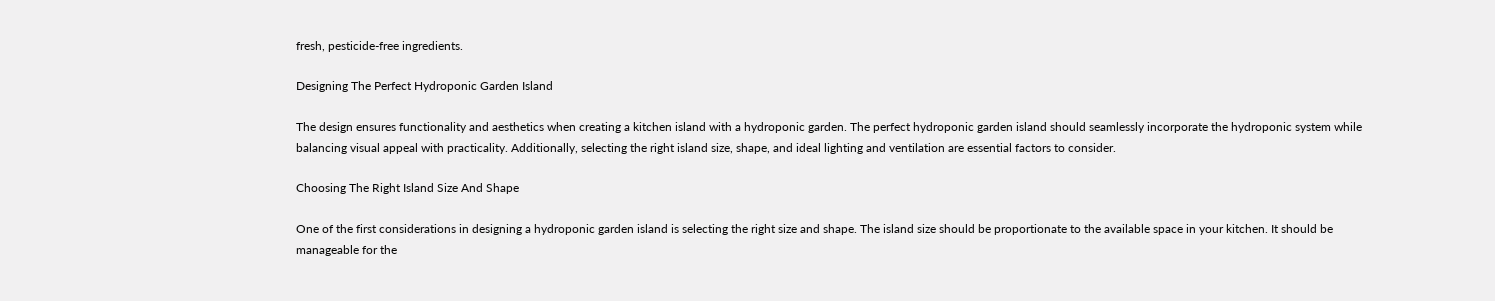fresh, pesticide-free ingredients.

Designing The Perfect Hydroponic Garden Island

The design ensures functionality and aesthetics when creating a kitchen island with a hydroponic garden. The perfect hydroponic garden island should seamlessly incorporate the hydroponic system while balancing visual appeal with practicality. Additionally, selecting the right island size, shape, and ideal lighting and ventilation are essential factors to consider.

Choosing The Right Island Size And Shape

One of the first considerations in designing a hydroponic garden island is selecting the right size and shape. The island size should be proportionate to the available space in your kitchen. It should be manageable for the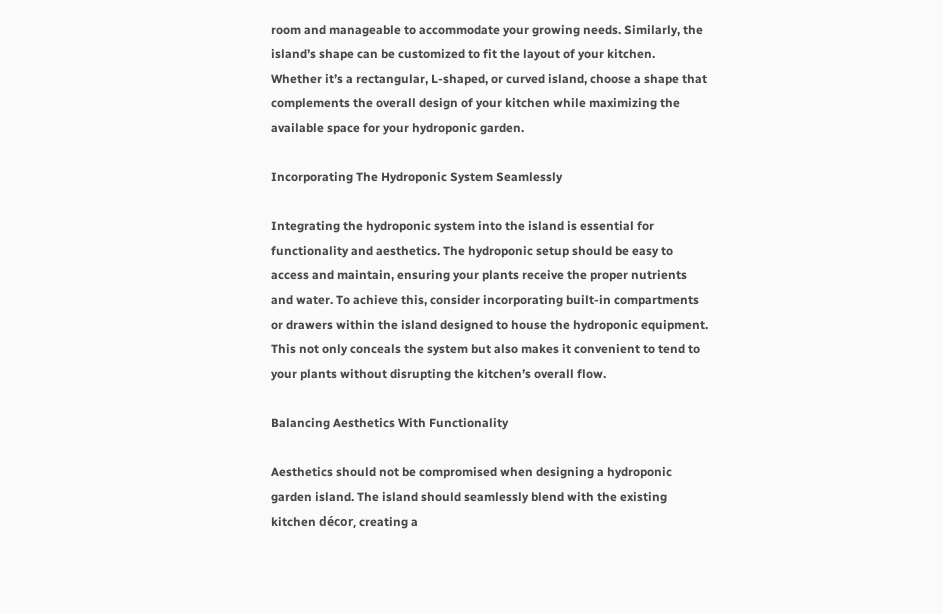room and manageable to accommodate your growing needs. Similarly, the island’s shape can be customized to fit the layout of your kitchen. Whether it’s a rectangular, L-shaped, or curved island, choose a shape that complements the overall design of your kitchen while maximizing the available space for your hydroponic garden.

Incorporating The Hydroponic System Seamlessly

Integrating the hydroponic system into the island is essential for functionality and aesthetics. The hydroponic setup should be easy to access and maintain, ensuring your plants receive the proper nutrients and water. To achieve this, consider incorporating built-in compartments or drawers within the island designed to house the hydroponic equipment. This not only conceals the system but also makes it convenient to tend to your plants without disrupting the kitchen’s overall flow.

Balancing Aesthetics With Functionality

Aesthetics should not be compromised when designing a hydroponic garden island. The island should seamlessly blend with the existing kitchen décor, creating a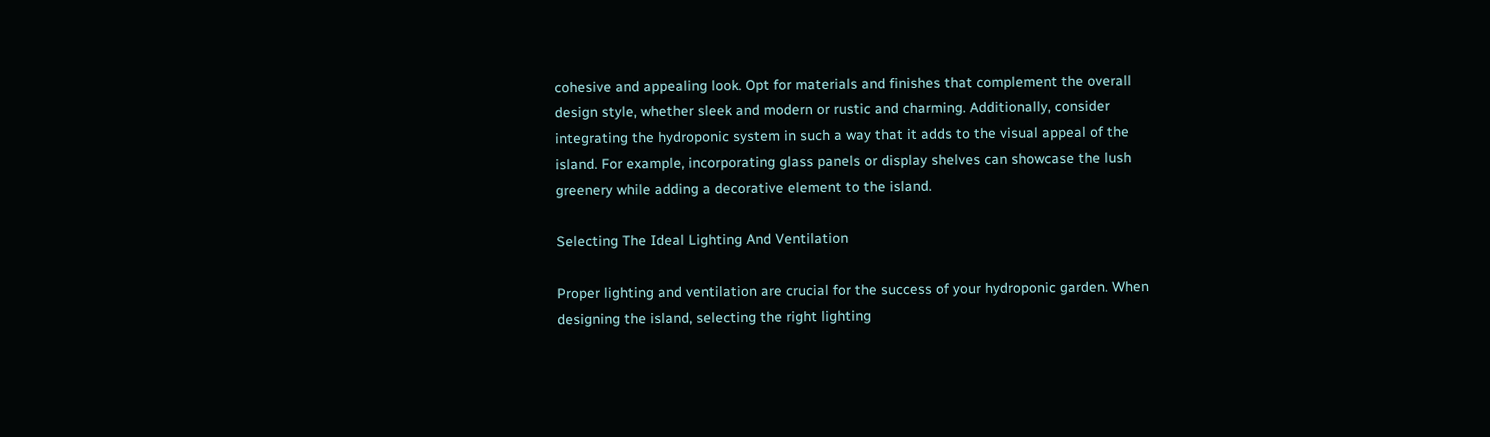cohesive and appealing look. Opt for materials and finishes that complement the overall design style, whether sleek and modern or rustic and charming. Additionally, consider integrating the hydroponic system in such a way that it adds to the visual appeal of the island. For example, incorporating glass panels or display shelves can showcase the lush greenery while adding a decorative element to the island.

Selecting The Ideal Lighting And Ventilation

Proper lighting and ventilation are crucial for the success of your hydroponic garden. When designing the island, selecting the right lighting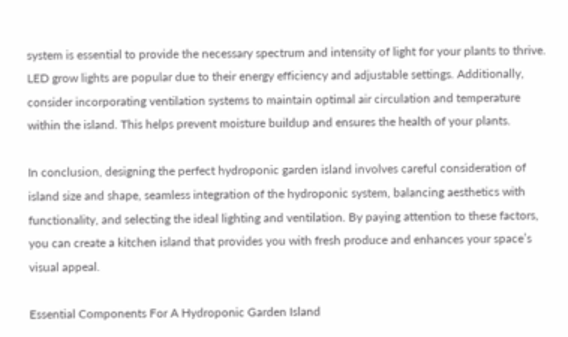system is essential to provide the necessary spectrum and intensity of light for your plants to thrive. LED grow lights are popular due to their energy efficiency and adjustable settings. Additionally, consider incorporating ventilation systems to maintain optimal air circulation and temperature within the island. This helps prevent moisture buildup and ensures the health of your plants.

In conclusion, designing the perfect hydroponic garden island involves careful consideration of island size and shape, seamless integration of the hydroponic system, balancing aesthetics with functionality, and selecting the ideal lighting and ventilation. By paying attention to these factors, you can create a kitchen island that provides you with fresh produce and enhances your space’s visual appeal.

Essential Components For A Hydroponic Garden Island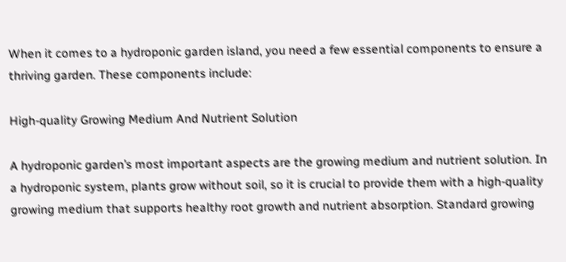When it comes to a hydroponic garden island, you need a few essential components to ensure a thriving garden. These components include:

High-quality Growing Medium And Nutrient Solution

A hydroponic garden’s most important aspects are the growing medium and nutrient solution. In a hydroponic system, plants grow without soil, so it is crucial to provide them with a high-quality growing medium that supports healthy root growth and nutrient absorption. Standard growing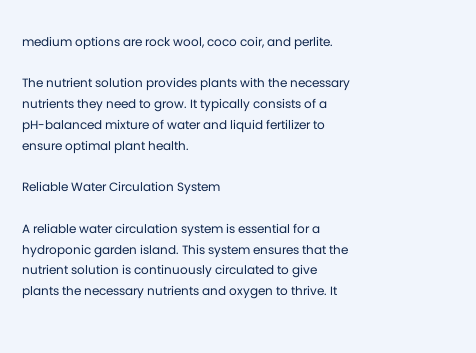medium options are rock wool, coco coir, and perlite.

The nutrient solution provides plants with the necessary nutrients they need to grow. It typically consists of a pH-balanced mixture of water and liquid fertilizer to ensure optimal plant health.

Reliable Water Circulation System

A reliable water circulation system is essential for a hydroponic garden island. This system ensures that the nutrient solution is continuously circulated to give plants the necessary nutrients and oxygen to thrive. It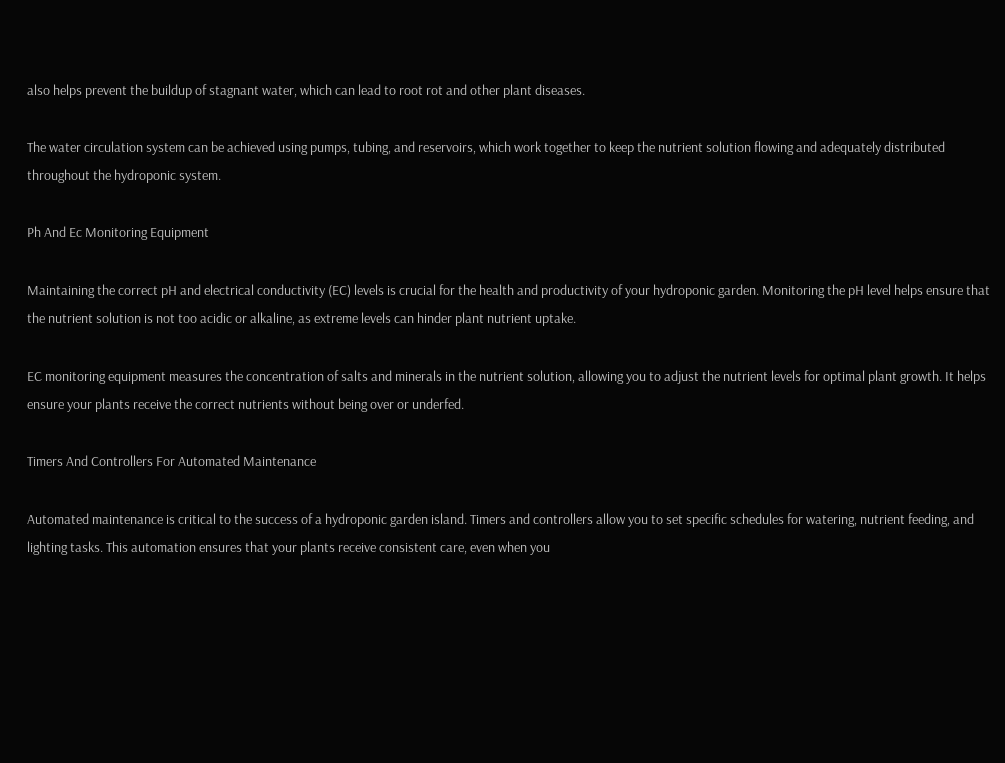also helps prevent the buildup of stagnant water, which can lead to root rot and other plant diseases.

The water circulation system can be achieved using pumps, tubing, and reservoirs, which work together to keep the nutrient solution flowing and adequately distributed throughout the hydroponic system.

Ph And Ec Monitoring Equipment

Maintaining the correct pH and electrical conductivity (EC) levels is crucial for the health and productivity of your hydroponic garden. Monitoring the pH level helps ensure that the nutrient solution is not too acidic or alkaline, as extreme levels can hinder plant nutrient uptake.

EC monitoring equipment measures the concentration of salts and minerals in the nutrient solution, allowing you to adjust the nutrient levels for optimal plant growth. It helps ensure your plants receive the correct nutrients without being over or underfed.

Timers And Controllers For Automated Maintenance

Automated maintenance is critical to the success of a hydroponic garden island. Timers and controllers allow you to set specific schedules for watering, nutrient feeding, and lighting tasks. This automation ensures that your plants receive consistent care, even when you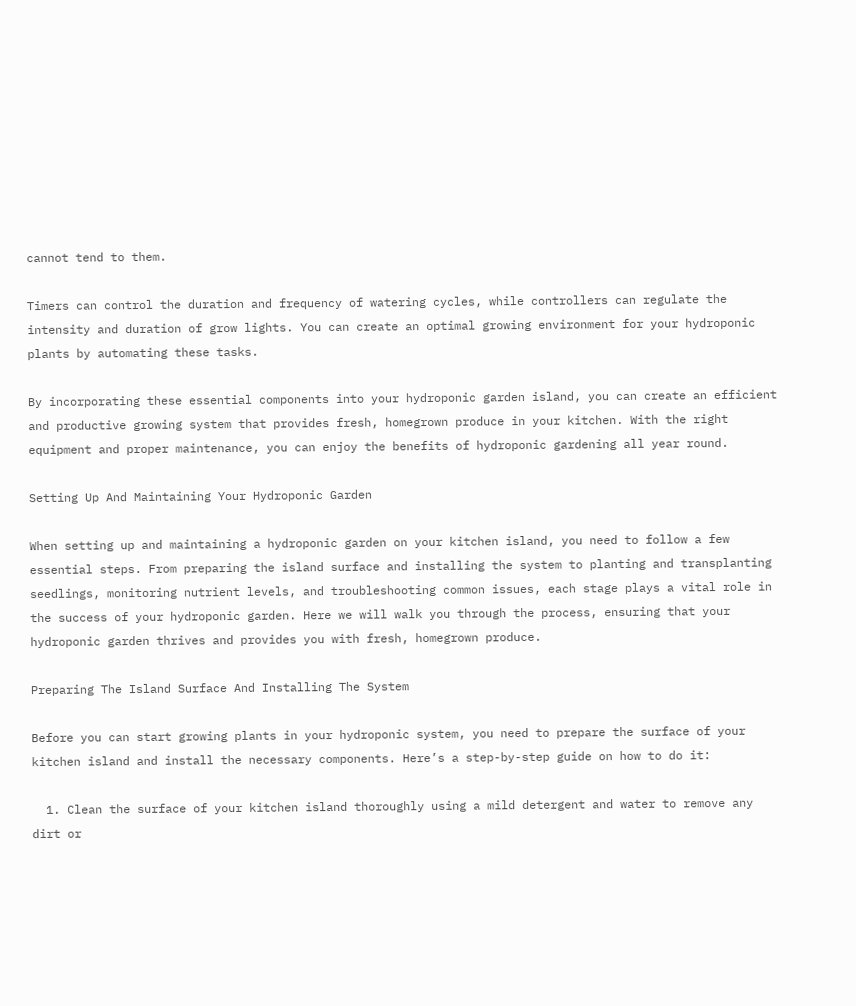cannot tend to them.

Timers can control the duration and frequency of watering cycles, while controllers can regulate the intensity and duration of grow lights. You can create an optimal growing environment for your hydroponic plants by automating these tasks.

By incorporating these essential components into your hydroponic garden island, you can create an efficient and productive growing system that provides fresh, homegrown produce in your kitchen. With the right equipment and proper maintenance, you can enjoy the benefits of hydroponic gardening all year round.

Setting Up And Maintaining Your Hydroponic Garden

When setting up and maintaining a hydroponic garden on your kitchen island, you need to follow a few essential steps. From preparing the island surface and installing the system to planting and transplanting seedlings, monitoring nutrient levels, and troubleshooting common issues, each stage plays a vital role in the success of your hydroponic garden. Here we will walk you through the process, ensuring that your hydroponic garden thrives and provides you with fresh, homegrown produce.

Preparing The Island Surface And Installing The System

Before you can start growing plants in your hydroponic system, you need to prepare the surface of your kitchen island and install the necessary components. Here’s a step-by-step guide on how to do it:

  1. Clean the surface of your kitchen island thoroughly using a mild detergent and water to remove any dirt or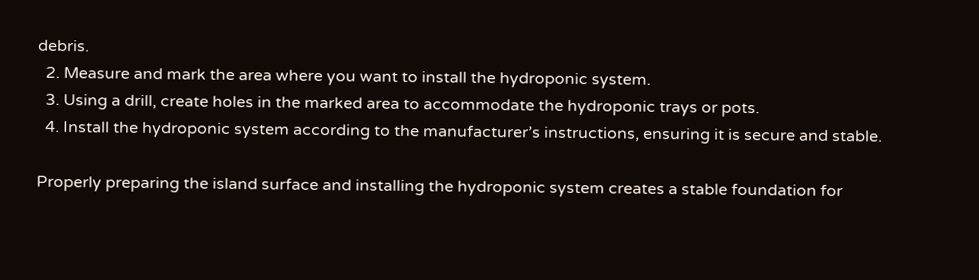debris.
  2. Measure and mark the area where you want to install the hydroponic system.
  3. Using a drill, create holes in the marked area to accommodate the hydroponic trays or pots.
  4. Install the hydroponic system according to the manufacturer’s instructions, ensuring it is secure and stable.

Properly preparing the island surface and installing the hydroponic system creates a stable foundation for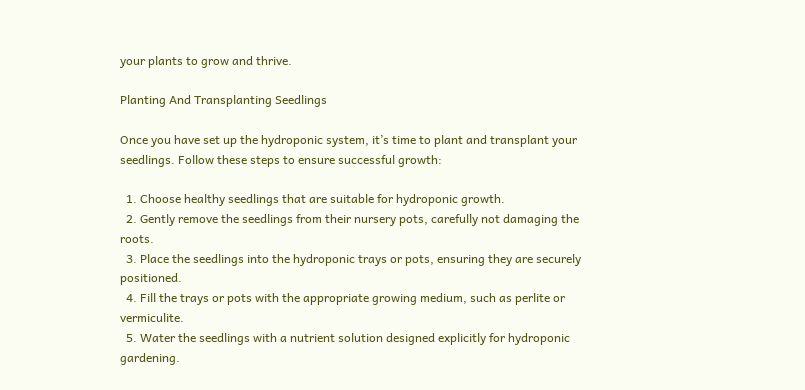your plants to grow and thrive.

Planting And Transplanting Seedlings

Once you have set up the hydroponic system, it’s time to plant and transplant your seedlings. Follow these steps to ensure successful growth:

  1. Choose healthy seedlings that are suitable for hydroponic growth.
  2. Gently remove the seedlings from their nursery pots, carefully not damaging the roots.
  3. Place the seedlings into the hydroponic trays or pots, ensuring they are securely positioned.
  4. Fill the trays or pots with the appropriate growing medium, such as perlite or vermiculite.
  5. Water the seedlings with a nutrient solution designed explicitly for hydroponic gardening.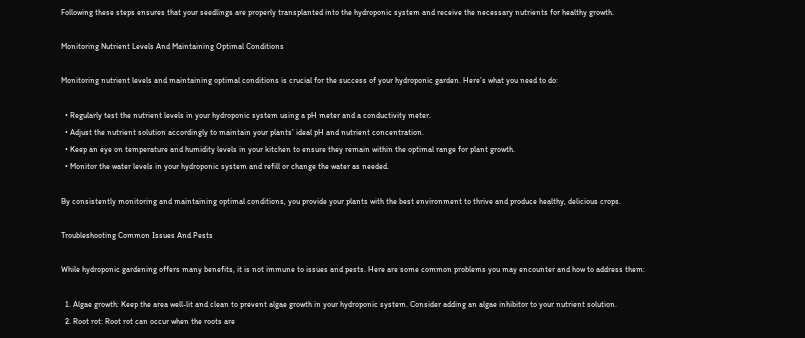Following these steps ensures that your seedlings are properly transplanted into the hydroponic system and receive the necessary nutrients for healthy growth.

Monitoring Nutrient Levels And Maintaining Optimal Conditions

Monitoring nutrient levels and maintaining optimal conditions is crucial for the success of your hydroponic garden. Here’s what you need to do:

  • Regularly test the nutrient levels in your hydroponic system using a pH meter and a conductivity meter.
  • Adjust the nutrient solution accordingly to maintain your plants’ ideal pH and nutrient concentration.
  • Keep an eye on temperature and humidity levels in your kitchen to ensure they remain within the optimal range for plant growth.
  • Monitor the water levels in your hydroponic system and refill or change the water as needed.

By consistently monitoring and maintaining optimal conditions, you provide your plants with the best environment to thrive and produce healthy, delicious crops.

Troubleshooting Common Issues And Pests

While hydroponic gardening offers many benefits, it is not immune to issues and pests. Here are some common problems you may encounter and how to address them:

  1. Algae growth: Keep the area well-lit and clean to prevent algae growth in your hydroponic system. Consider adding an algae inhibitor to your nutrient solution.
  2. Root rot: Root rot can occur when the roots are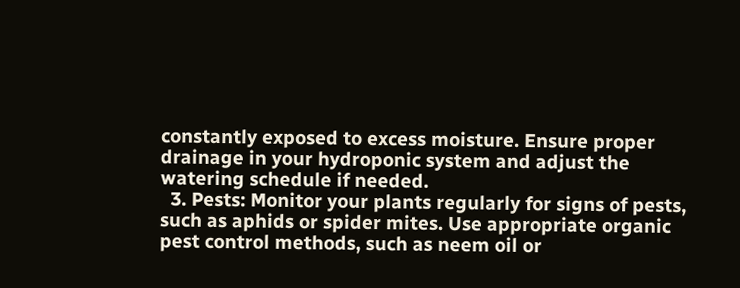constantly exposed to excess moisture. Ensure proper drainage in your hydroponic system and adjust the watering schedule if needed.
  3. Pests: Monitor your plants regularly for signs of pests, such as aphids or spider mites. Use appropriate organic pest control methods, such as neem oil or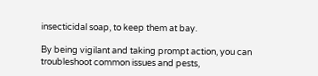insecticidal soap, to keep them at bay.

By being vigilant and taking prompt action, you can troubleshoot common issues and pests,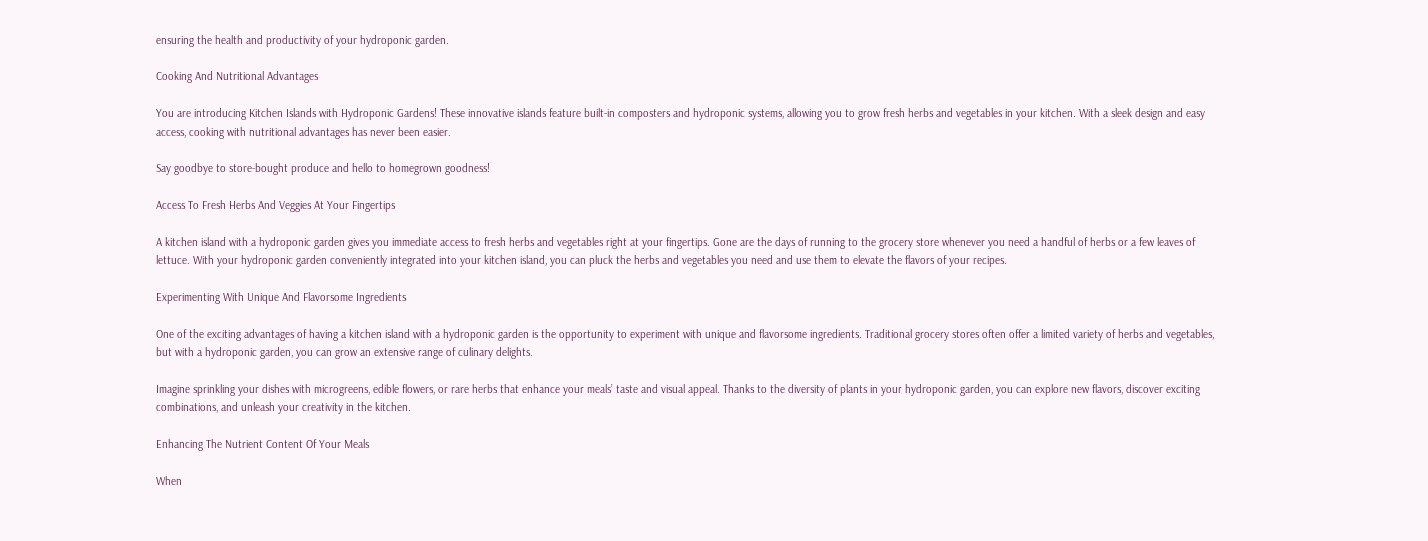ensuring the health and productivity of your hydroponic garden.

Cooking And Nutritional Advantages

You are introducing Kitchen Islands with Hydroponic Gardens! These innovative islands feature built-in composters and hydroponic systems, allowing you to grow fresh herbs and vegetables in your kitchen. With a sleek design and easy access, cooking with nutritional advantages has never been easier.

Say goodbye to store-bought produce and hello to homegrown goodness!

Access To Fresh Herbs And Veggies At Your Fingertips

A kitchen island with a hydroponic garden gives you immediate access to fresh herbs and vegetables right at your fingertips. Gone are the days of running to the grocery store whenever you need a handful of herbs or a few leaves of lettuce. With your hydroponic garden conveniently integrated into your kitchen island, you can pluck the herbs and vegetables you need and use them to elevate the flavors of your recipes.

Experimenting With Unique And Flavorsome Ingredients

One of the exciting advantages of having a kitchen island with a hydroponic garden is the opportunity to experiment with unique and flavorsome ingredients. Traditional grocery stores often offer a limited variety of herbs and vegetables, but with a hydroponic garden, you can grow an extensive range of culinary delights.

Imagine sprinkling your dishes with microgreens, edible flowers, or rare herbs that enhance your meals’ taste and visual appeal. Thanks to the diversity of plants in your hydroponic garden, you can explore new flavors, discover exciting combinations, and unleash your creativity in the kitchen.

Enhancing The Nutrient Content Of Your Meals

When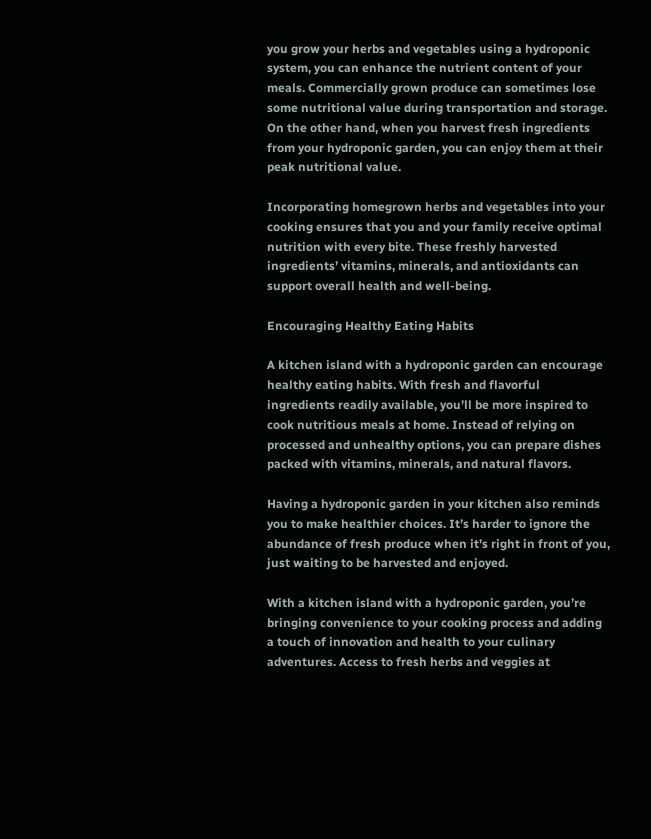you grow your herbs and vegetables using a hydroponic system, you can enhance the nutrient content of your meals. Commercially grown produce can sometimes lose some nutritional value during transportation and storage. On the other hand, when you harvest fresh ingredients from your hydroponic garden, you can enjoy them at their peak nutritional value.

Incorporating homegrown herbs and vegetables into your cooking ensures that you and your family receive optimal nutrition with every bite. These freshly harvested ingredients’ vitamins, minerals, and antioxidants can support overall health and well-being.

Encouraging Healthy Eating Habits

A kitchen island with a hydroponic garden can encourage healthy eating habits. With fresh and flavorful ingredients readily available, you’ll be more inspired to cook nutritious meals at home. Instead of relying on processed and unhealthy options, you can prepare dishes packed with vitamins, minerals, and natural flavors.

Having a hydroponic garden in your kitchen also reminds you to make healthier choices. It’s harder to ignore the abundance of fresh produce when it’s right in front of you, just waiting to be harvested and enjoyed.

With a kitchen island with a hydroponic garden, you’re bringing convenience to your cooking process and adding a touch of innovation and health to your culinary adventures. Access to fresh herbs and veggies at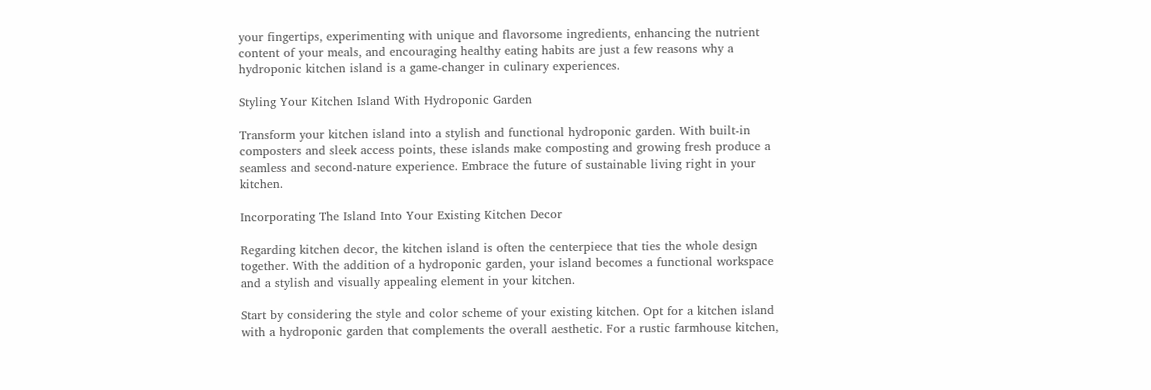your fingertips, experimenting with unique and flavorsome ingredients, enhancing the nutrient content of your meals, and encouraging healthy eating habits are just a few reasons why a hydroponic kitchen island is a game-changer in culinary experiences.

Styling Your Kitchen Island With Hydroponic Garden

Transform your kitchen island into a stylish and functional hydroponic garden. With built-in composters and sleek access points, these islands make composting and growing fresh produce a seamless and second-nature experience. Embrace the future of sustainable living right in your kitchen.

Incorporating The Island Into Your Existing Kitchen Decor

Regarding kitchen decor, the kitchen island is often the centerpiece that ties the whole design together. With the addition of a hydroponic garden, your island becomes a functional workspace and a stylish and visually appealing element in your kitchen.

Start by considering the style and color scheme of your existing kitchen. Opt for a kitchen island with a hydroponic garden that complements the overall aesthetic. For a rustic farmhouse kitchen,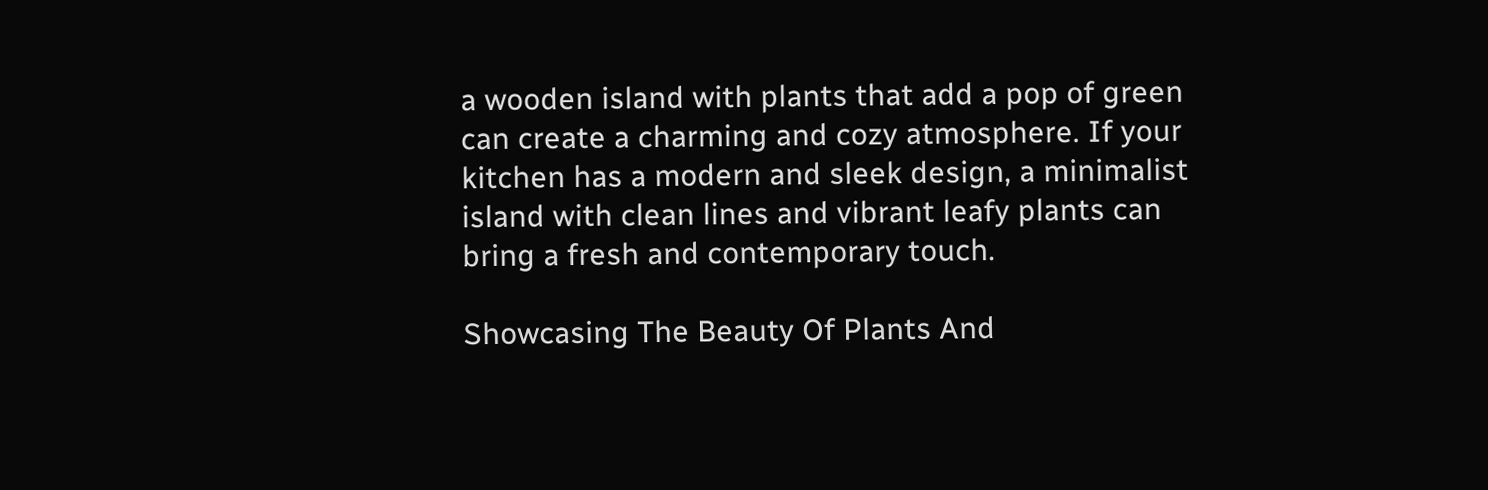a wooden island with plants that add a pop of green can create a charming and cozy atmosphere. If your kitchen has a modern and sleek design, a minimalist island with clean lines and vibrant leafy plants can bring a fresh and contemporary touch.

Showcasing The Beauty Of Plants And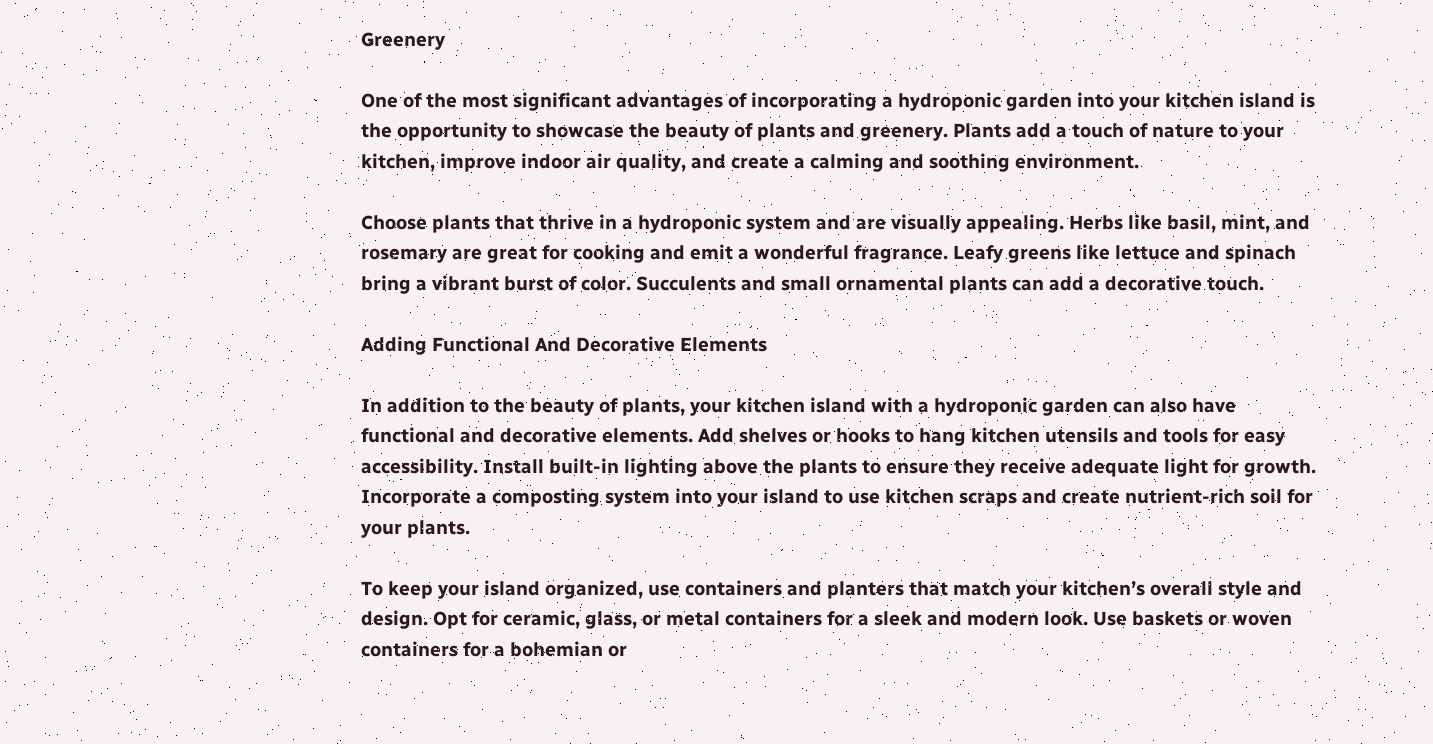Greenery

One of the most significant advantages of incorporating a hydroponic garden into your kitchen island is the opportunity to showcase the beauty of plants and greenery. Plants add a touch of nature to your kitchen, improve indoor air quality, and create a calming and soothing environment.

Choose plants that thrive in a hydroponic system and are visually appealing. Herbs like basil, mint, and rosemary are great for cooking and emit a wonderful fragrance. Leafy greens like lettuce and spinach bring a vibrant burst of color. Succulents and small ornamental plants can add a decorative touch.

Adding Functional And Decorative Elements

In addition to the beauty of plants, your kitchen island with a hydroponic garden can also have functional and decorative elements. Add shelves or hooks to hang kitchen utensils and tools for easy accessibility. Install built-in lighting above the plants to ensure they receive adequate light for growth. Incorporate a composting system into your island to use kitchen scraps and create nutrient-rich soil for your plants.

To keep your island organized, use containers and planters that match your kitchen’s overall style and design. Opt for ceramic, glass, or metal containers for a sleek and modern look. Use baskets or woven containers for a bohemian or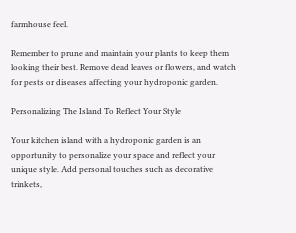farmhouse feel.

Remember to prune and maintain your plants to keep them looking their best. Remove dead leaves or flowers, and watch for pests or diseases affecting your hydroponic garden.

Personalizing The Island To Reflect Your Style

Your kitchen island with a hydroponic garden is an opportunity to personalize your space and reflect your unique style. Add personal touches such as decorative trinkets,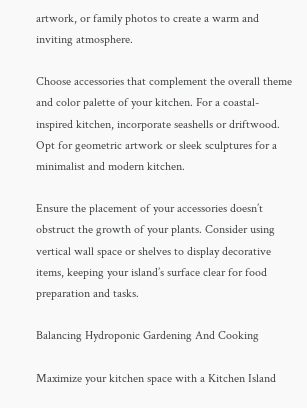artwork, or family photos to create a warm and inviting atmosphere.

Choose accessories that complement the overall theme and color palette of your kitchen. For a coastal-inspired kitchen, incorporate seashells or driftwood. Opt for geometric artwork or sleek sculptures for a minimalist and modern kitchen.

Ensure the placement of your accessories doesn’t obstruct the growth of your plants. Consider using vertical wall space or shelves to display decorative items, keeping your island’s surface clear for food preparation and tasks.

Balancing Hydroponic Gardening And Cooking

Maximize your kitchen space with a Kitchen Island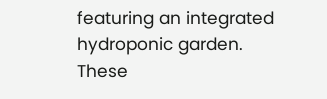featuring an integrated hydroponic garden. These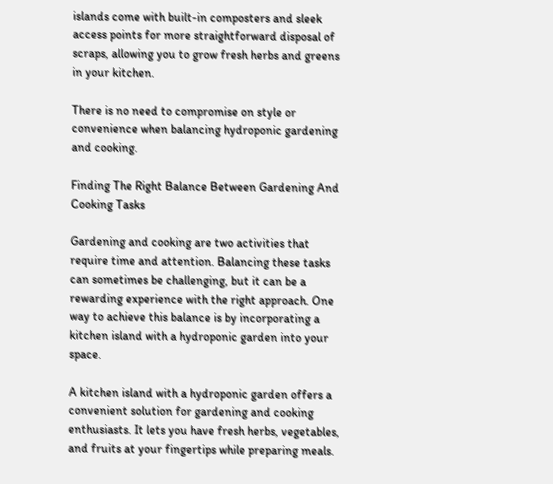islands come with built-in composters and sleek access points for more straightforward disposal of scraps, allowing you to grow fresh herbs and greens in your kitchen.

There is no need to compromise on style or convenience when balancing hydroponic gardening and cooking.

Finding The Right Balance Between Gardening And Cooking Tasks

Gardening and cooking are two activities that require time and attention. Balancing these tasks can sometimes be challenging, but it can be a rewarding experience with the right approach. One way to achieve this balance is by incorporating a kitchen island with a hydroponic garden into your space.

A kitchen island with a hydroponic garden offers a convenient solution for gardening and cooking enthusiasts. It lets you have fresh herbs, vegetables, and fruits at your fingertips while preparing meals.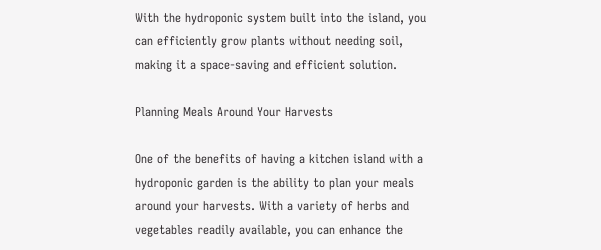With the hydroponic system built into the island, you can efficiently grow plants without needing soil, making it a space-saving and efficient solution.

Planning Meals Around Your Harvests

One of the benefits of having a kitchen island with a hydroponic garden is the ability to plan your meals around your harvests. With a variety of herbs and vegetables readily available, you can enhance the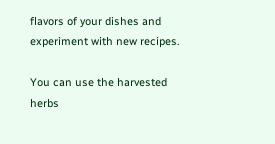flavors of your dishes and experiment with new recipes.

You can use the harvested herbs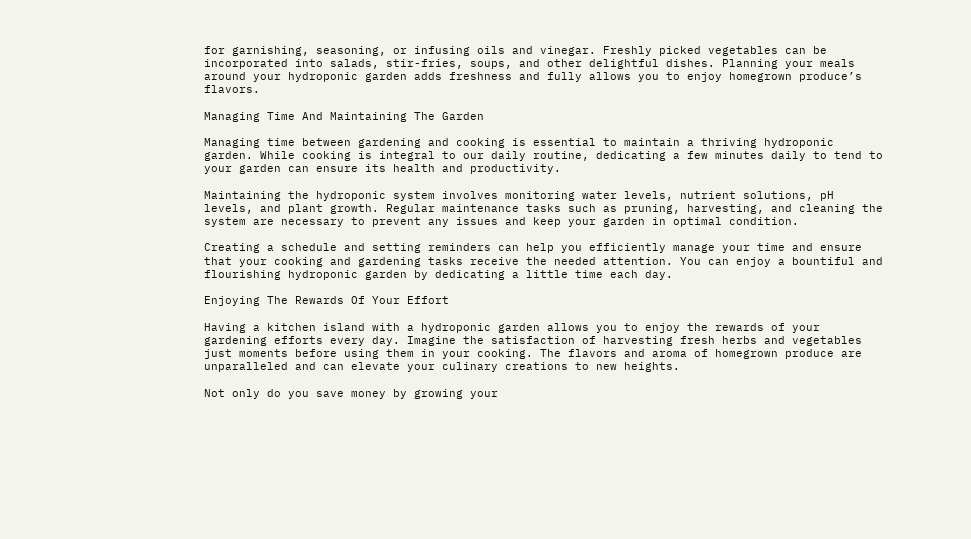for garnishing, seasoning, or infusing oils and vinegar. Freshly picked vegetables can be incorporated into salads, stir-fries, soups, and other delightful dishes. Planning your meals around your hydroponic garden adds freshness and fully allows you to enjoy homegrown produce’s flavors.

Managing Time And Maintaining The Garden

Managing time between gardening and cooking is essential to maintain a thriving hydroponic garden. While cooking is integral to our daily routine, dedicating a few minutes daily to tend to your garden can ensure its health and productivity.

Maintaining the hydroponic system involves monitoring water levels, nutrient solutions, pH levels, and plant growth. Regular maintenance tasks such as pruning, harvesting, and cleaning the system are necessary to prevent any issues and keep your garden in optimal condition.

Creating a schedule and setting reminders can help you efficiently manage your time and ensure that your cooking and gardening tasks receive the needed attention. You can enjoy a bountiful and flourishing hydroponic garden by dedicating a little time each day.

Enjoying The Rewards Of Your Effort

Having a kitchen island with a hydroponic garden allows you to enjoy the rewards of your gardening efforts every day. Imagine the satisfaction of harvesting fresh herbs and vegetables just moments before using them in your cooking. The flavors and aroma of homegrown produce are unparalleled and can elevate your culinary creations to new heights.

Not only do you save money by growing your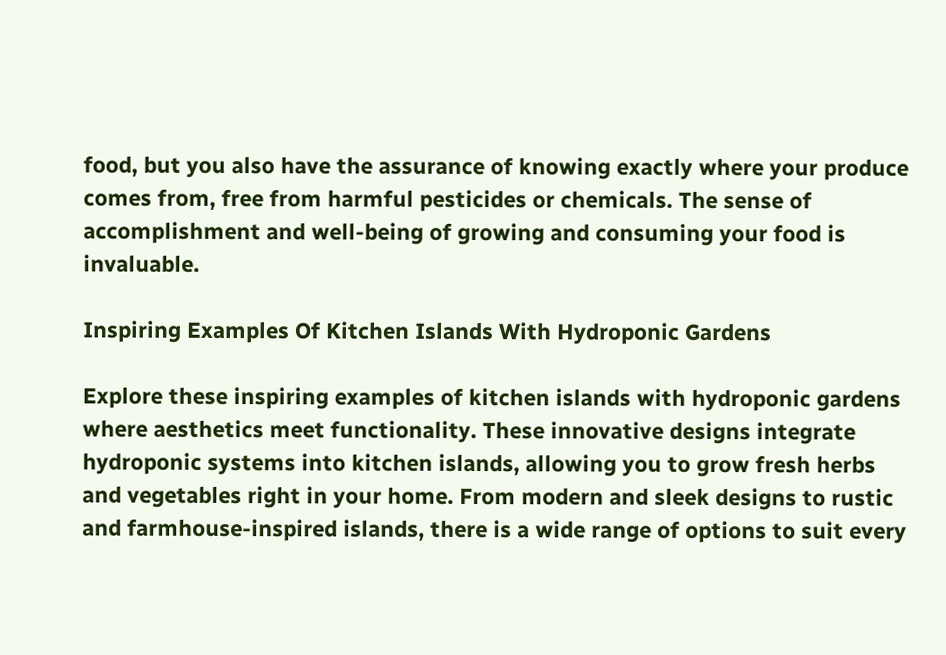food, but you also have the assurance of knowing exactly where your produce comes from, free from harmful pesticides or chemicals. The sense of accomplishment and well-being of growing and consuming your food is invaluable.

Inspiring Examples Of Kitchen Islands With Hydroponic Gardens

Explore these inspiring examples of kitchen islands with hydroponic gardens where aesthetics meet functionality. These innovative designs integrate hydroponic systems into kitchen islands, allowing you to grow fresh herbs and vegetables right in your home. From modern and sleek designs to rustic and farmhouse-inspired islands, there is a wide range of options to suit every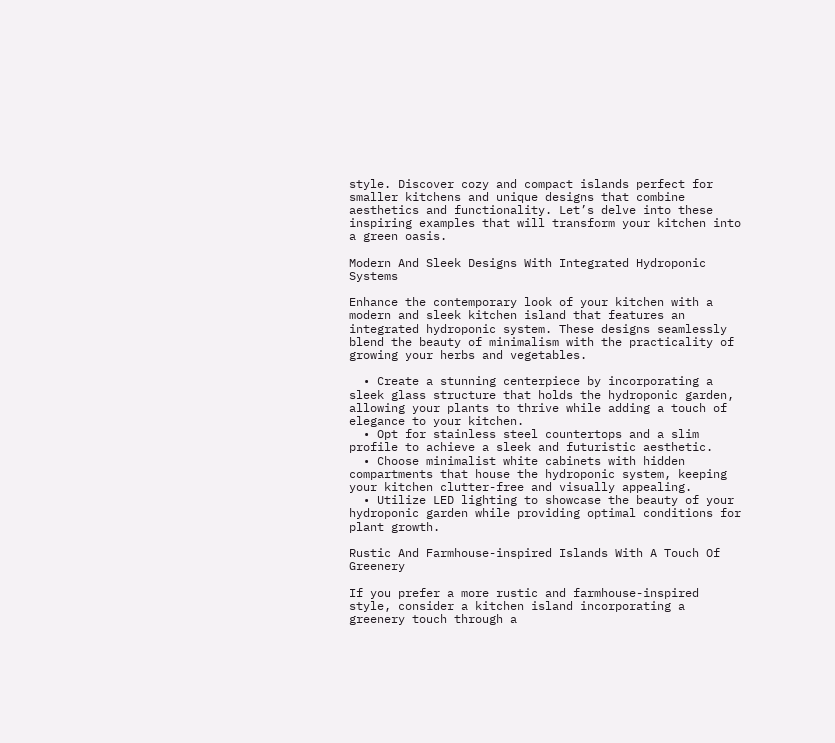style. Discover cozy and compact islands perfect for smaller kitchens and unique designs that combine aesthetics and functionality. Let’s delve into these inspiring examples that will transform your kitchen into a green oasis.

Modern And Sleek Designs With Integrated Hydroponic Systems

Enhance the contemporary look of your kitchen with a modern and sleek kitchen island that features an integrated hydroponic system. These designs seamlessly blend the beauty of minimalism with the practicality of growing your herbs and vegetables.

  • Create a stunning centerpiece by incorporating a sleek glass structure that holds the hydroponic garden, allowing your plants to thrive while adding a touch of elegance to your kitchen.
  • Opt for stainless steel countertops and a slim profile to achieve a sleek and futuristic aesthetic.
  • Choose minimalist white cabinets with hidden compartments that house the hydroponic system, keeping your kitchen clutter-free and visually appealing.
  • Utilize LED lighting to showcase the beauty of your hydroponic garden while providing optimal conditions for plant growth.

Rustic And Farmhouse-inspired Islands With A Touch Of Greenery

If you prefer a more rustic and farmhouse-inspired style, consider a kitchen island incorporating a greenery touch through a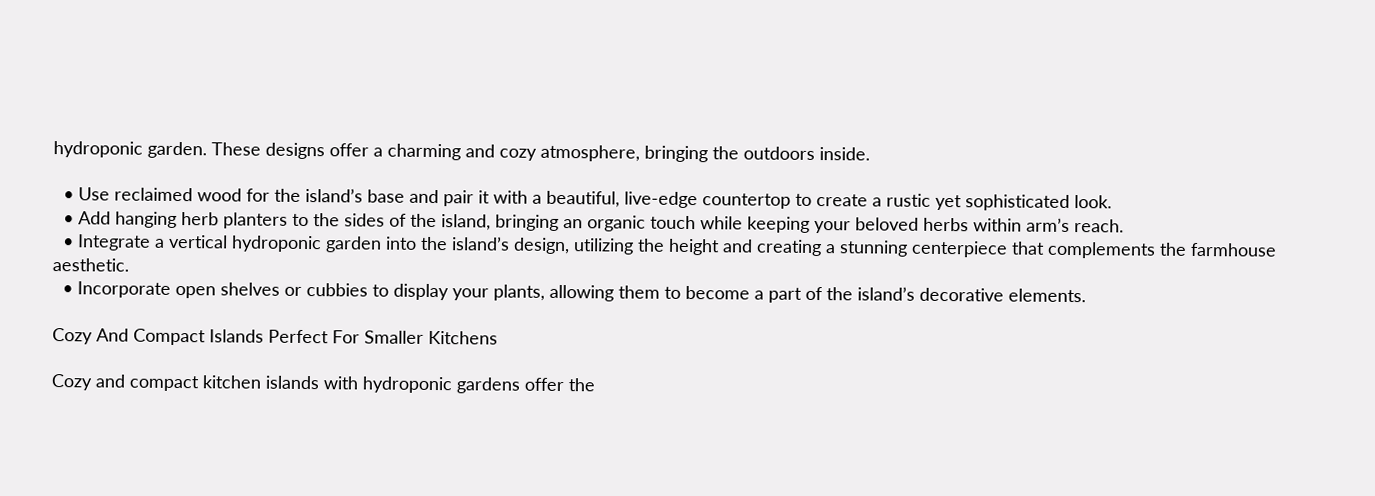hydroponic garden. These designs offer a charming and cozy atmosphere, bringing the outdoors inside.

  • Use reclaimed wood for the island’s base and pair it with a beautiful, live-edge countertop to create a rustic yet sophisticated look.
  • Add hanging herb planters to the sides of the island, bringing an organic touch while keeping your beloved herbs within arm’s reach.
  • Integrate a vertical hydroponic garden into the island’s design, utilizing the height and creating a stunning centerpiece that complements the farmhouse aesthetic.
  • Incorporate open shelves or cubbies to display your plants, allowing them to become a part of the island’s decorative elements.

Cozy And Compact Islands Perfect For Smaller Kitchens

Cozy and compact kitchen islands with hydroponic gardens offer the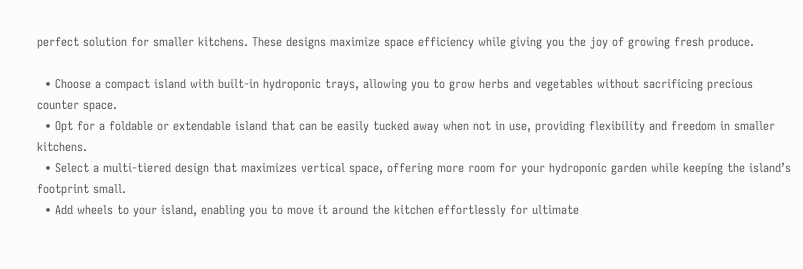perfect solution for smaller kitchens. These designs maximize space efficiency while giving you the joy of growing fresh produce.

  • Choose a compact island with built-in hydroponic trays, allowing you to grow herbs and vegetables without sacrificing precious counter space.
  • Opt for a foldable or extendable island that can be easily tucked away when not in use, providing flexibility and freedom in smaller kitchens.
  • Select a multi-tiered design that maximizes vertical space, offering more room for your hydroponic garden while keeping the island’s footprint small.
  • Add wheels to your island, enabling you to move it around the kitchen effortlessly for ultimate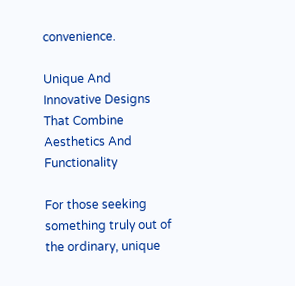convenience.

Unique And Innovative Designs That Combine Aesthetics And Functionality

For those seeking something truly out of the ordinary, unique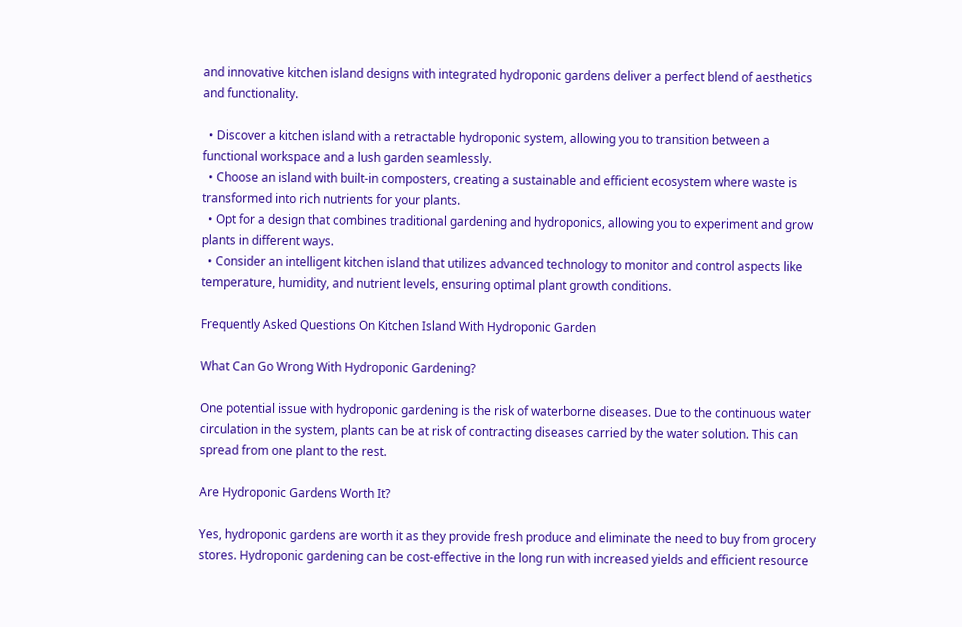and innovative kitchen island designs with integrated hydroponic gardens deliver a perfect blend of aesthetics and functionality.

  • Discover a kitchen island with a retractable hydroponic system, allowing you to transition between a functional workspace and a lush garden seamlessly.
  • Choose an island with built-in composters, creating a sustainable and efficient ecosystem where waste is transformed into rich nutrients for your plants.
  • Opt for a design that combines traditional gardening and hydroponics, allowing you to experiment and grow plants in different ways.
  • Consider an intelligent kitchen island that utilizes advanced technology to monitor and control aspects like temperature, humidity, and nutrient levels, ensuring optimal plant growth conditions.

Frequently Asked Questions On Kitchen Island With Hydroponic Garden

What Can Go Wrong With Hydroponic Gardening?

One potential issue with hydroponic gardening is the risk of waterborne diseases. Due to the continuous water circulation in the system, plants can be at risk of contracting diseases carried by the water solution. This can spread from one plant to the rest.

Are Hydroponic Gardens Worth It?

Yes, hydroponic gardens are worth it as they provide fresh produce and eliminate the need to buy from grocery stores. Hydroponic gardening can be cost-effective in the long run with increased yields and efficient resource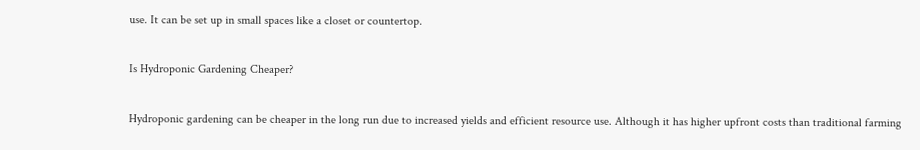use. It can be set up in small spaces like a closet or countertop.

Is Hydroponic Gardening Cheaper?

Hydroponic gardening can be cheaper in the long run due to increased yields and efficient resource use. Although it has higher upfront costs than traditional farming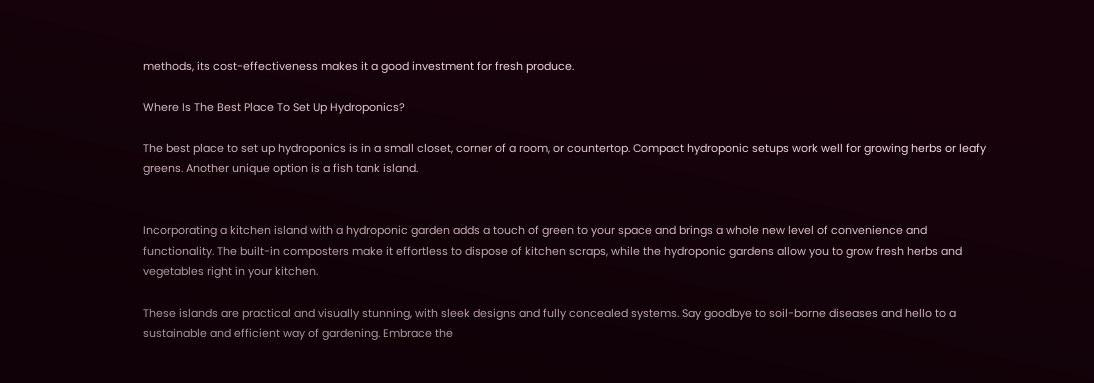methods, its cost-effectiveness makes it a good investment for fresh produce.

Where Is The Best Place To Set Up Hydroponics?

The best place to set up hydroponics is in a small closet, corner of a room, or countertop. Compact hydroponic setups work well for growing herbs or leafy greens. Another unique option is a fish tank island.


Incorporating a kitchen island with a hydroponic garden adds a touch of green to your space and brings a whole new level of convenience and functionality. The built-in composters make it effortless to dispose of kitchen scraps, while the hydroponic gardens allow you to grow fresh herbs and vegetables right in your kitchen.

These islands are practical and visually stunning, with sleek designs and fully concealed systems. Say goodbye to soil-borne diseases and hello to a sustainable and efficient way of gardening. Embrace the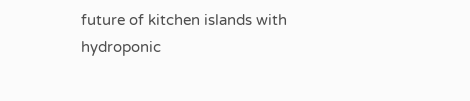future of kitchen islands with hydroponic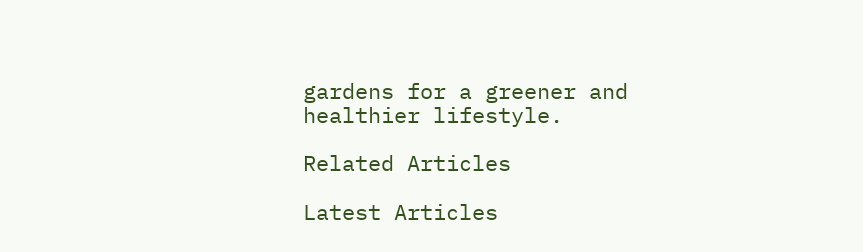gardens for a greener and healthier lifestyle.

Related Articles

Latest Articles